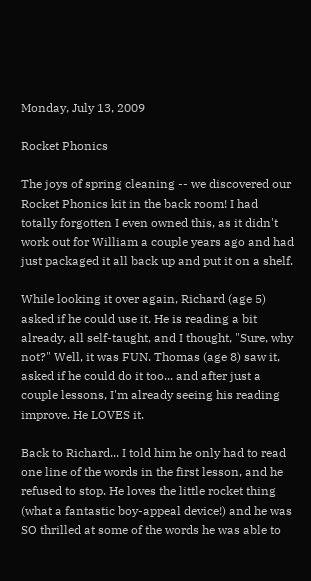Monday, July 13, 2009

Rocket Phonics

The joys of spring cleaning -- we discovered our Rocket Phonics kit in the back room! I had totally forgotten I even owned this, as it didn't work out for William a couple years ago and had just packaged it all back up and put it on a shelf.

While looking it over again, Richard (age 5) asked if he could use it. He is reading a bit already, all self-taught, and I thought, "Sure, why not?" Well, it was FUN. Thomas (age 8) saw it, asked if he could do it too... and after just a couple lessons, I'm already seeing his reading improve. He LOVES it.

Back to Richard... I told him he only had to read one line of the words in the first lesson, and he refused to stop. He loves the little rocket thing (what a fantastic boy-appeal device!) and he was SO thrilled at some of the words he was able to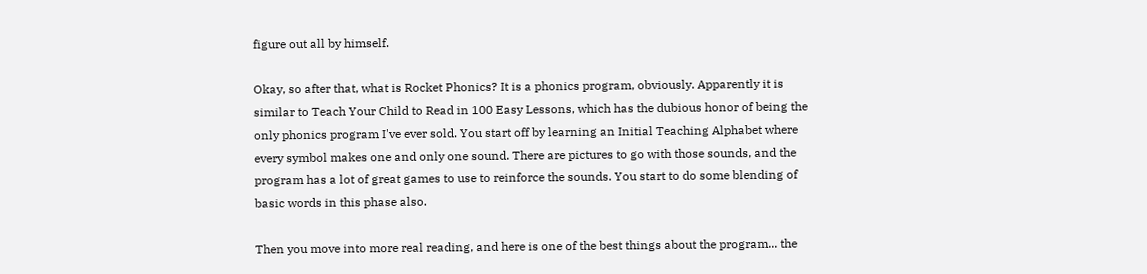figure out all by himself.

Okay, so after that, what is Rocket Phonics? It is a phonics program, obviously. Apparently it is similar to Teach Your Child to Read in 100 Easy Lessons, which has the dubious honor of being the only phonics program I've ever sold. You start off by learning an Initial Teaching Alphabet where every symbol makes one and only one sound. There are pictures to go with those sounds, and the program has a lot of great games to use to reinforce the sounds. You start to do some blending of basic words in this phase also.

Then you move into more real reading, and here is one of the best things about the program... the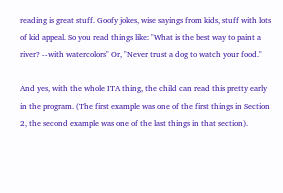reading is great stuff. Goofy jokes, wise sayings from kids, stuff with lots of kid appeal. So you read things like: "What is the best way to paint a river? --with watercolors" Or, "Never trust a dog to watch your food."

And yes, with the whole ITA thing, the child can read this pretty early in the program. (The first example was one of the first things in Section 2, the second example was one of the last things in that section).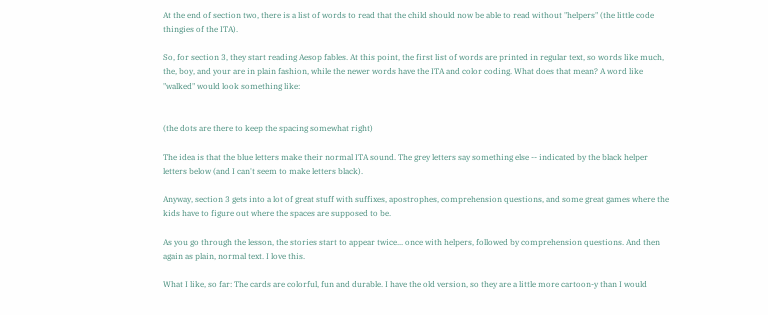At the end of section two, there is a list of words to read that the child should now be able to read without "helpers" (the little code thingies of the ITA).

So, for section 3, they start reading Aesop fables. At this point, the first list of words are printed in regular text, so words like much, the, boy, and your are in plain fashion, while the newer words have the ITA and color coding. What does that mean? A word like "walked" would look something like:


(the dots are there to keep the spacing somewhat right)

The idea is that the blue letters make their normal ITA sound. The grey letters say something else -- indicated by the black helper letters below (and I can't seem to make letters black).

Anyway, section 3 gets into a lot of great stuff with suffixes, apostrophes, comprehension questions, and some great games where the kids have to figure out where the spaces are supposed to be.

As you go through the lesson, the stories start to appear twice... once with helpers, followed by comprehension questions. And then again as plain, normal text. I love this.

What I like, so far: The cards are colorful, fun and durable. I have the old version, so they are a little more cartoon-y than I would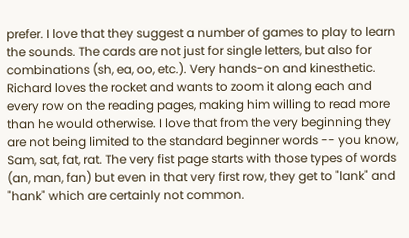prefer. I love that they suggest a number of games to play to learn the sounds. The cards are not just for single letters, but also for combinations (sh, ea, oo, etc.). Very hands-on and kinesthetic. Richard loves the rocket and wants to zoom it along each and every row on the reading pages, making him willing to read more than he would otherwise. I love that from the very beginning they are not being limited to the standard beginner words -- you know, Sam, sat, fat, rat. The very fist page starts with those types of words (an, man, fan) but even in that very first row, they get to "lank" and "hank" which are certainly not common.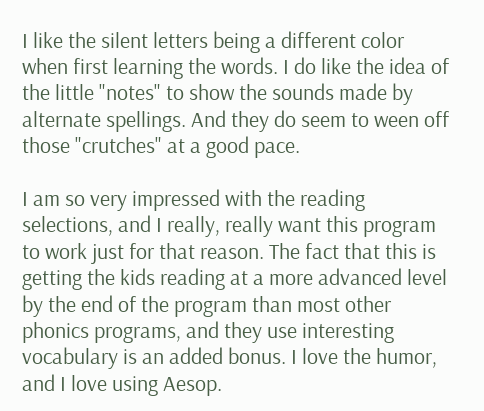I like the silent letters being a different color when first learning the words. I do like the idea of the little "notes" to show the sounds made by alternate spellings. And they do seem to ween off those "crutches" at a good pace.

I am so very impressed with the reading selections, and I really, really want this program to work just for that reason. The fact that this is getting the kids reading at a more advanced level by the end of the program than most other phonics programs, and they use interesting vocabulary is an added bonus. I love the humor, and I love using Aesop.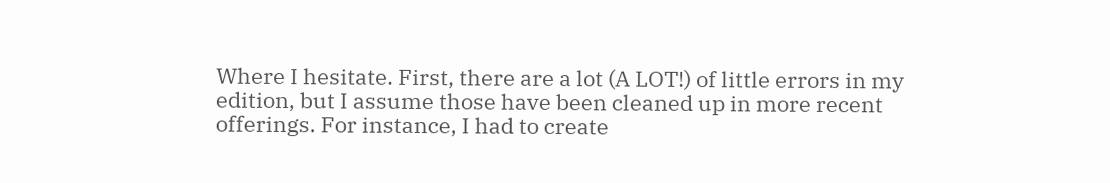Where I hesitate. First, there are a lot (A LOT!) of little errors in my edition, but I assume those have been cleaned up in more recent offerings. For instance, I had to create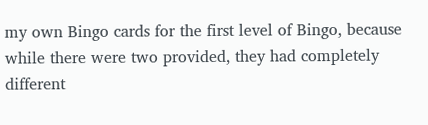my own Bingo cards for the first level of Bingo, because while there were two provided, they had completely different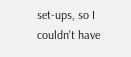set-ups, so I couldn't have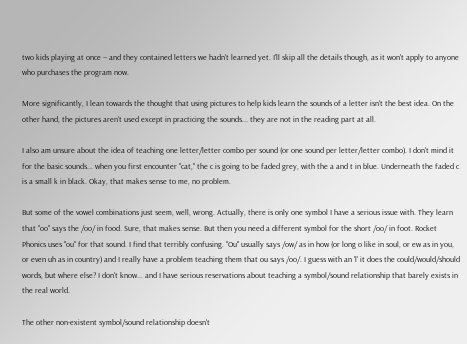two kids playing at once -- and they contained letters we hadn't learned yet. I'll skip all the details though, as it won't apply to anyone who purchases the program now.

More significantly, I lean towards the thought that using pictures to help kids learn the sounds of a letter isn't the best idea. On the other hand, the pictures aren't used except in practicing the sounds... they are not in the reading part at all.

I also am unsure about the idea of teaching one letter/letter combo per sound (or one sound per letter/letter combo). I don't mind it for the basic sounds... when you first encounter "cat," the c is going to be faded grey, with the a and t in blue. Underneath the faded c is a small k in black. Okay, that makes sense to me, no problem.

But some of the vowel combinations just seem, well, wrong. Actually, there is only one symbol I have a serious issue with. They learn that "oo" says the /oo/ in food. Sure, that makes sense. But then you need a different symbol for the short /oo/ in foot. Rocket Phonics uses "ou" for that sound. I find that terribly confusing. "Ou" usually says /ow/ as in how (or long o like in soul, or ew as in you, or even uh as in country) and I really have a problem teaching them that ou says /oo/. I guess with an 'l' it does the could/would/should words, but where else? I don't know... and I have serious reservations about teaching a symbol/sound relationship that barely exists in the real world.

The other non-existent symbol/sound relationship doesn't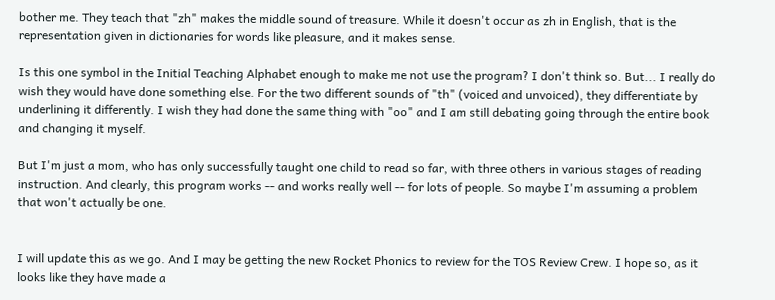bother me. They teach that "zh" makes the middle sound of treasure. While it doesn't occur as zh in English, that is the representation given in dictionaries for words like pleasure, and it makes sense.

Is this one symbol in the Initial Teaching Alphabet enough to make me not use the program? I don't think so. But... I really do wish they would have done something else. For the two different sounds of "th" (voiced and unvoiced), they differentiate by underlining it differently. I wish they had done the same thing with "oo" and I am still debating going through the entire book and changing it myself.

But I'm just a mom, who has only successfully taught one child to read so far, with three others in various stages of reading instruction. And clearly, this program works -- and works really well -- for lots of people. So maybe I'm assuming a problem that won't actually be one.


I will update this as we go. And I may be getting the new Rocket Phonics to review for the TOS Review Crew. I hope so, as it looks like they have made a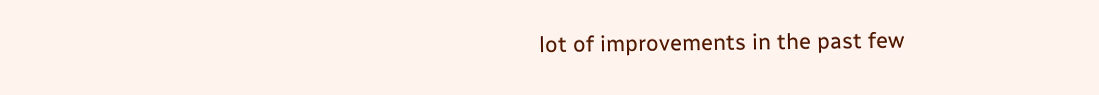lot of improvements in the past few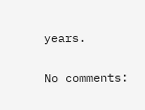years.

No comments: